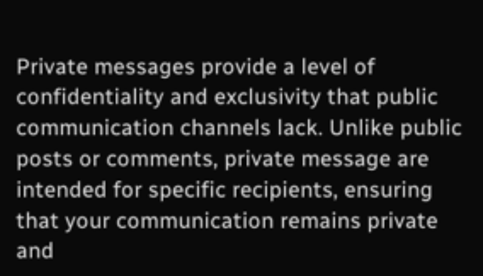Private messages provide a level of confidentiality and exclusivity that public communication channels lack. Unlike public posts or comments, private message are intended for specific recipients, ensuring that your communication remains private and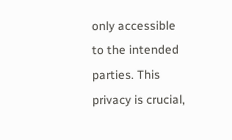only accessible to the intended parties. This privacy is crucial,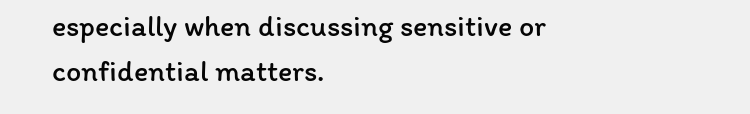especially when discussing sensitive or confidential matters.